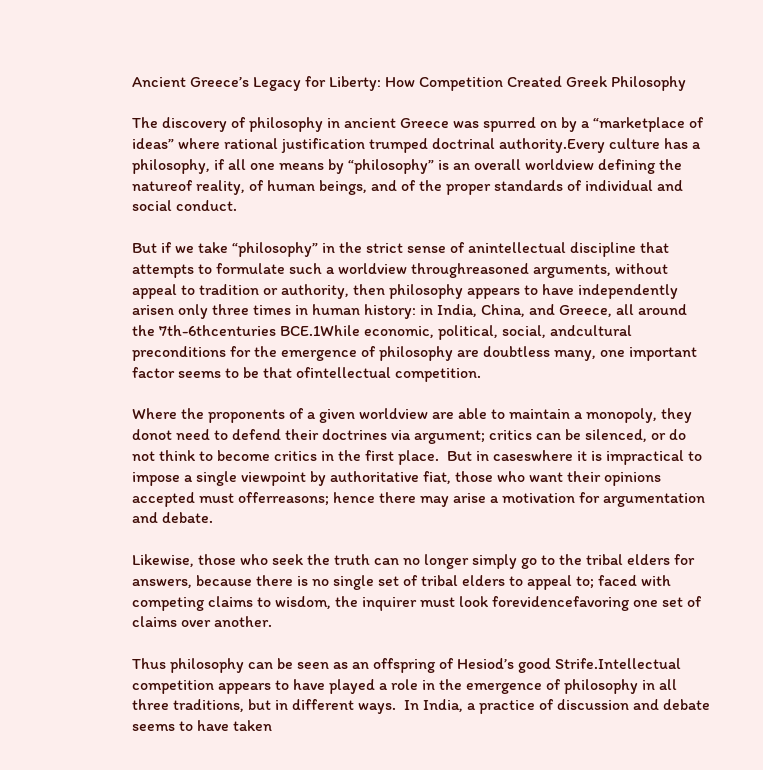Ancient Greece’s Legacy for Liberty: How Competition Created Greek Philosophy

The discovery of philosophy in ancient Greece was spurred on by a “marketplace of ideas” where rational justification trumped doctrinal authority.Every culture has a philosophy, if all one means by “philosophy” is an overall worldview defining the natureof reality, of human beings, and of the proper standards of individual and social conduct.

But if we take “philosophy” in the strict sense of anintellectual discipline that attempts to formulate such a worldview throughreasoned arguments, without appeal to tradition or authority, then philosophy appears to have independently arisen only three times in human history: in India, China, and Greece, all around the 7th-6thcenturies BCE.1While economic, political, social, andcultural preconditions for the emergence of philosophy are doubtless many, one important factor seems to be that ofintellectual competition.

Where the proponents of a given worldview are able to maintain a monopoly, they donot need to defend their doctrines via argument; critics can be silenced, or do not think to become critics in the first place.  But in caseswhere it is impractical to impose a single viewpoint by authoritative fiat, those who want their opinions accepted must offerreasons; hence there may arise a motivation for argumentation and debate.

Likewise, those who seek the truth can no longer simply go to the tribal elders for answers, because there is no single set of tribal elders to appeal to; faced with competing claims to wisdom, the inquirer must look forevidencefavoring one set of claims over another.

Thus philosophy can be seen as an offspring of Hesiod’s good Strife.Intellectual competition appears to have played a role in the emergence of philosophy in all three traditions, but in different ways.  In India, a practice of discussion and debate seems to have taken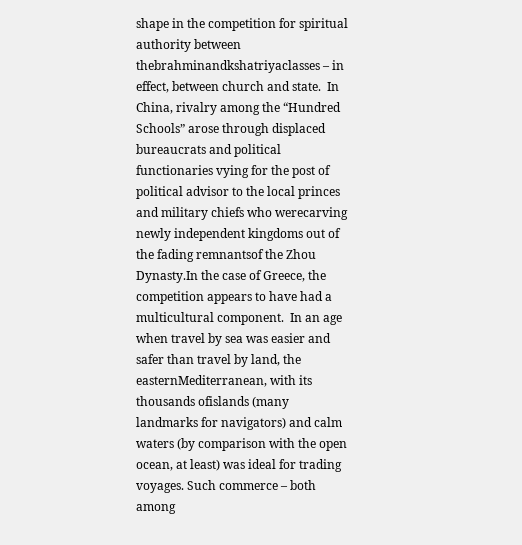shape in the competition for spiritual authority between thebrahminandkshatriyaclasses – in effect, between church and state.  In China, rivalry among the “Hundred Schools” arose through displaced bureaucrats and political functionaries vying for the post of political advisor to the local princes and military chiefs who werecarving newly independent kingdoms out of the fading remnantsof the Zhou Dynasty.In the case of Greece, the competition appears to have had a multicultural component.  In an age when travel by sea was easier and safer than travel by land, the easternMediterranean, with its thousands ofislands (many landmarks for navigators) and calm waters (by comparison with the open ocean, at least) was ideal for trading voyages. Such commerce – both among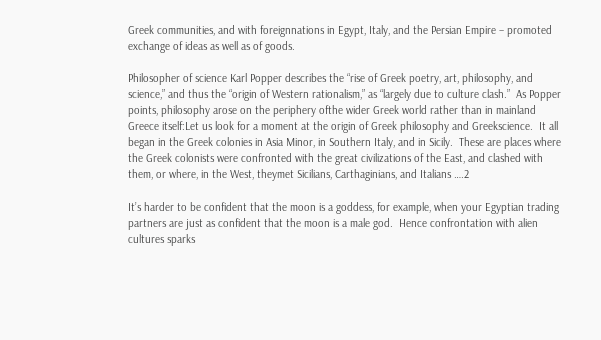Greek communities, and with foreignnations in Egypt, Italy, and the Persian Empire – promoted exchange of ideas as well as of goods.

Philosopher of science Karl Popper describes the “rise of Greek poetry, art, philosophy, and science,” and thus the “origin of Western rationalism,” as “largely due to culture clash.”  As Popper points, philosophy arose on the periphery ofthe wider Greek world rather than in mainland Greece itself:Let us look for a moment at the origin of Greek philosophy and Greekscience.  It all began in the Greek colonies in Asia Minor, in Southern Italy, and in Sicily.  These are places where the Greek colonists were confronted with the great civilizations of the East, and clashed with them, or where, in the West, theymet Sicilians, Carthaginians, and Italians ….2

It’s harder to be confident that the moon is a goddess, for example, when your Egyptian trading partners are just as confident that the moon is a male god.  Hence confrontation with alien cultures sparks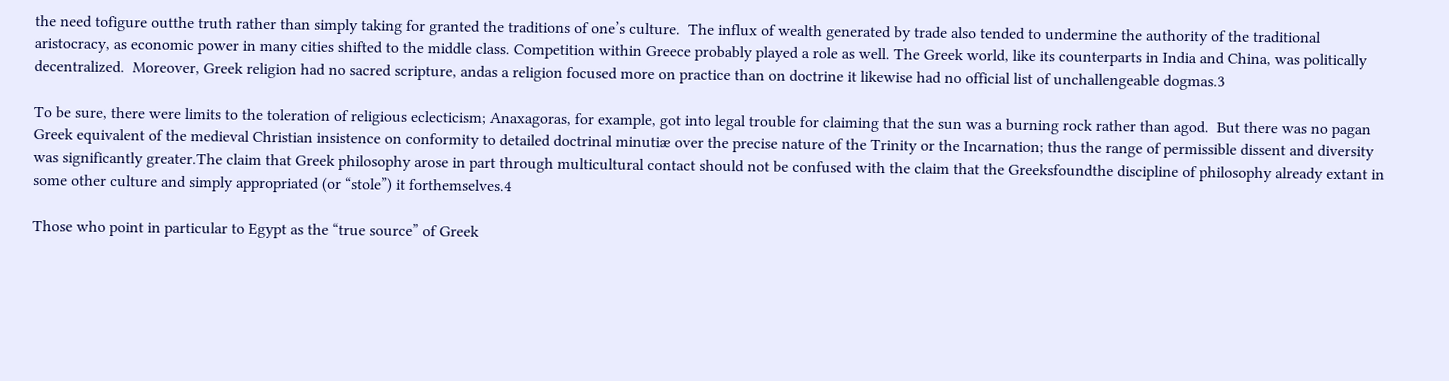the need tofigure outthe truth rather than simply taking for granted the traditions of one’s culture.  The influx of wealth generated by trade also tended to undermine the authority of the traditional aristocracy, as economic power in many cities shifted to the middle class. Competition within Greece probably played a role as well. The Greek world, like its counterparts in India and China, was politically decentralized.  Moreover, Greek religion had no sacred scripture, andas a religion focused more on practice than on doctrine it likewise had no official list of unchallengeable dogmas.3

To be sure, there were limits to the toleration of religious eclecticism; Anaxagoras, for example, got into legal trouble for claiming that the sun was a burning rock rather than agod.  But there was no pagan Greek equivalent of the medieval Christian insistence on conformity to detailed doctrinal minutiæ over the precise nature of the Trinity or the Incarnation; thus the range of permissible dissent and diversity was significantly greater.The claim that Greek philosophy arose in part through multicultural contact should not be confused with the claim that the Greeksfoundthe discipline of philosophy already extant in some other culture and simply appropriated (or “stole”) it forthemselves.4

Those who point in particular to Egypt as the “true source” of Greek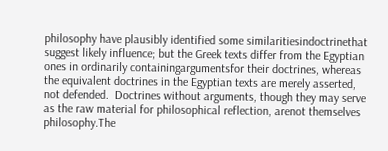philosophy have plausibly identified some similaritiesindoctrinethat suggest likely influence; but the Greek texts differ from the Egyptian ones in ordinarily containingargumentsfor their doctrines, whereas the equivalent doctrines in the Egyptian texts are merely asserted, not defended.  Doctrines without arguments, though they may serve as the raw material for philosophical reflection, arenot themselves philosophy.The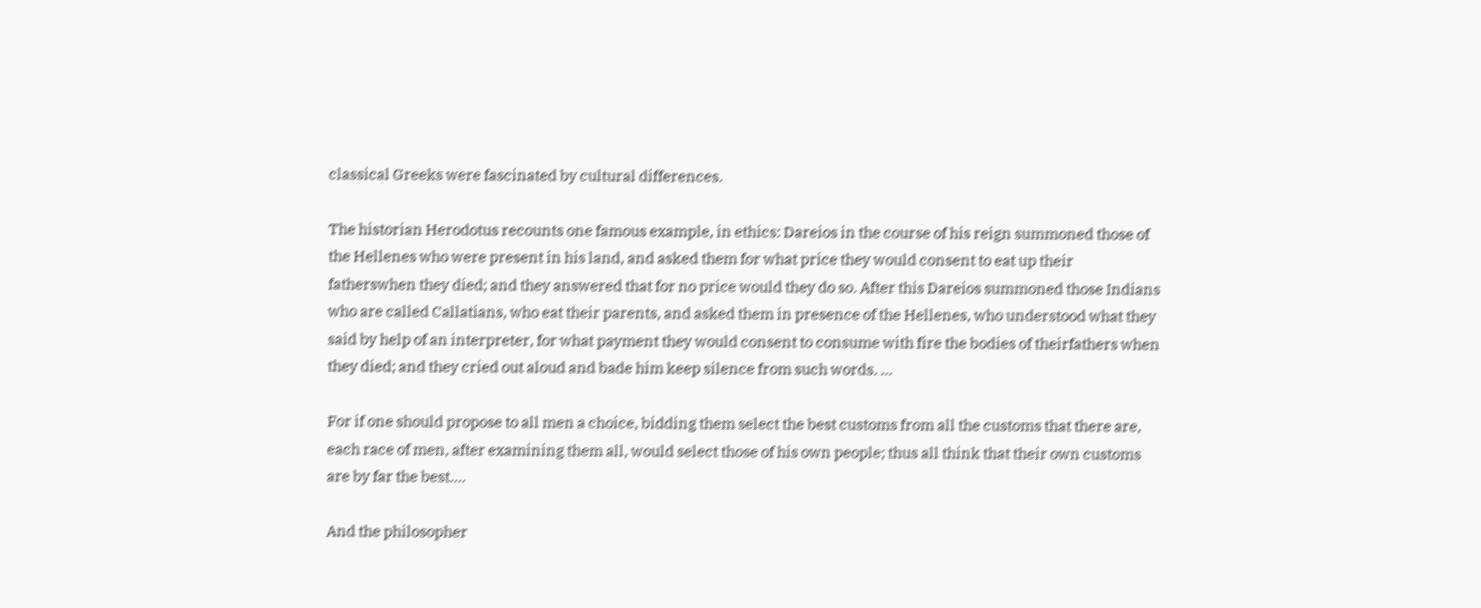classical Greeks were fascinated by cultural differences.

The historian Herodotus recounts one famous example, in ethics: Dareios in the course of his reign summoned those of the Hellenes who were present in his land, and asked them for what price they would consent to eat up their fatherswhen they died; and they answered that for no price would they do so. After this Dareios summoned those Indians who are called Callatians, who eat their parents, and asked them in presence of the Hellenes, who understood what they said by help of an interpreter, for what payment they would consent to consume with fire the bodies of theirfathers when they died; and they cried out aloud and bade him keep silence from such words. …

For if one should propose to all men a choice, bidding them select the best customs from all the customs that there are, each race of men, after examining them all, would select those of his own people; thus all think that their own customs are by far the best….

And the philosopher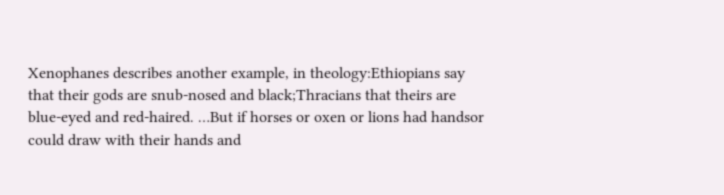Xenophanes describes another example, in theology:Ethiopians say that their gods are snub-nosed and black;Thracians that theirs are blue-eyed and red-haired. …But if horses or oxen or lions had handsor could draw with their hands and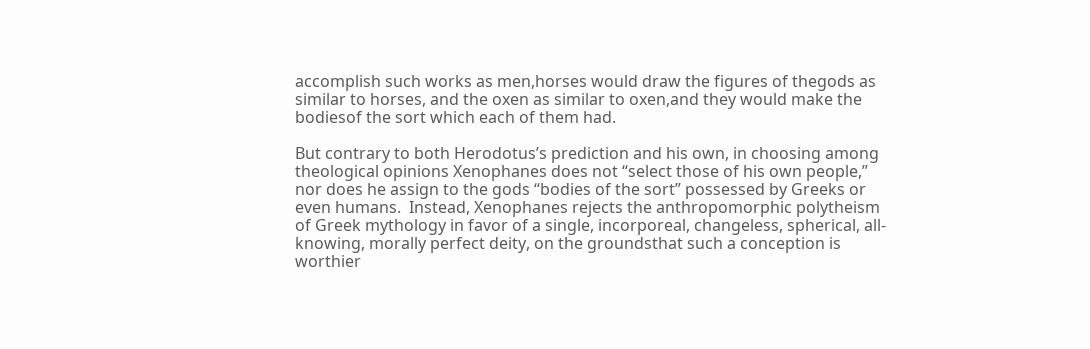accomplish such works as men,horses would draw the figures of thegods as similar to horses, and the oxen as similar to oxen,and they would make the bodiesof the sort which each of them had.

But contrary to both Herodotus’s prediction and his own, in choosing among theological opinions Xenophanes does not “select those of his own people,” nor does he assign to the gods “bodies of the sort” possessed by Greeks or even humans.  Instead, Xenophanes rejects the anthropomorphic polytheism of Greek mythology in favor of a single, incorporeal, changeless, spherical, all-knowing, morally perfect deity, on the groundsthat such a conception is worthier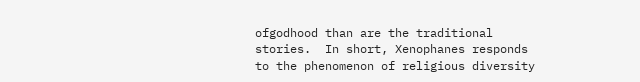ofgodhood than are the traditional stories.  In short, Xenophanes responds to the phenomenon of religious diversity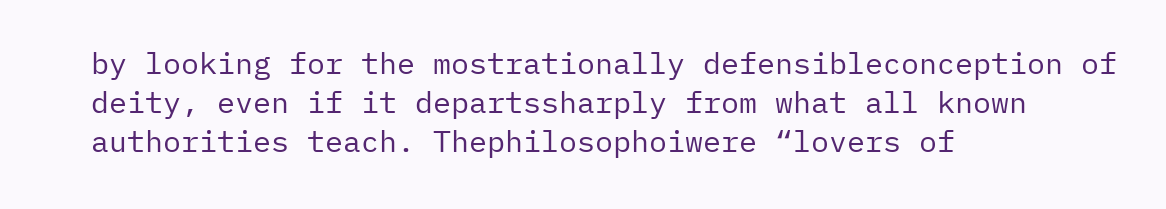by looking for the mostrationally defensibleconception of deity, even if it departssharply from what all known authorities teach. Thephilosophoiwere “lovers of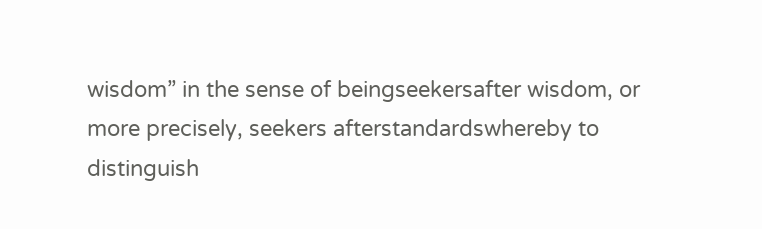wisdom” in the sense of beingseekersafter wisdom, or more precisely, seekers afterstandardswhereby to distinguish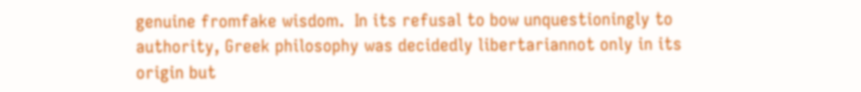genuine fromfake wisdom.  In its refusal to bow unquestioningly to authority, Greek philosophy was decidedly libertariannot only in its origin but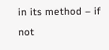in its method – if not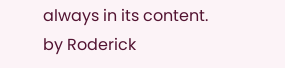always in its content.
by Roderick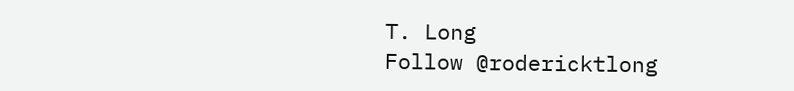T. Long
Follow @rodericktlong